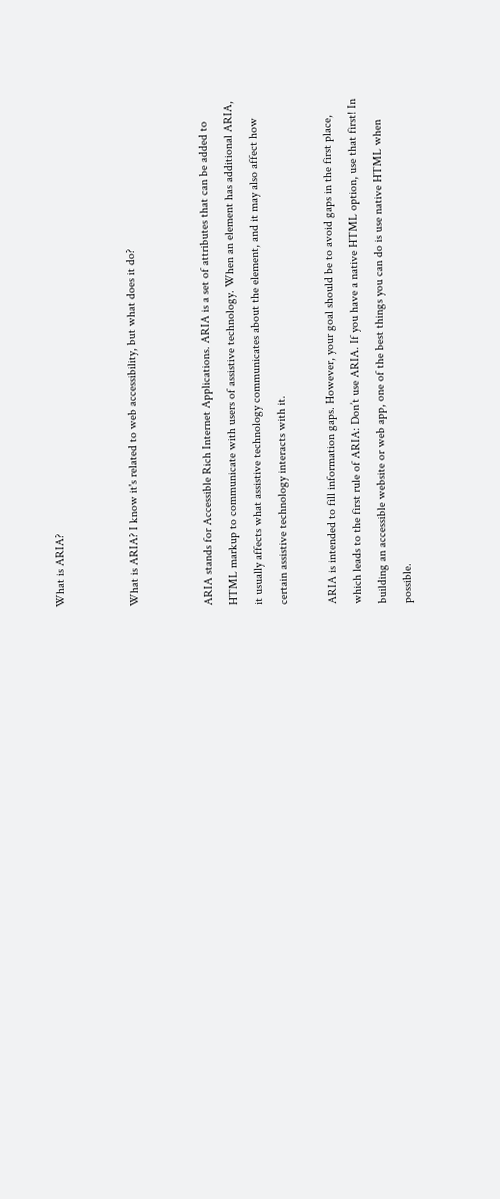What is ARIA?


What is ARIA? I know it's related to web accessibility, but what does it do?


ARIA stands for Accessible Rich Internet Applications. ARIA is a set of attributes that can be added to HTML markup to communicate with users of assistive technology. When an element has additional ARIA, it usually affects what assistive technology communicates about the element, and it may also affect how certain assistive technology interacts with it.

ARIA is intended to fill information gaps. However, your goal should be to avoid gaps in the first place, which leads to the first rule of ARIA: Don’t use ARIA. If you have a native HTML option, use that first! In building an accessible website or web app, one of the best things you can do is use native HTML when possible.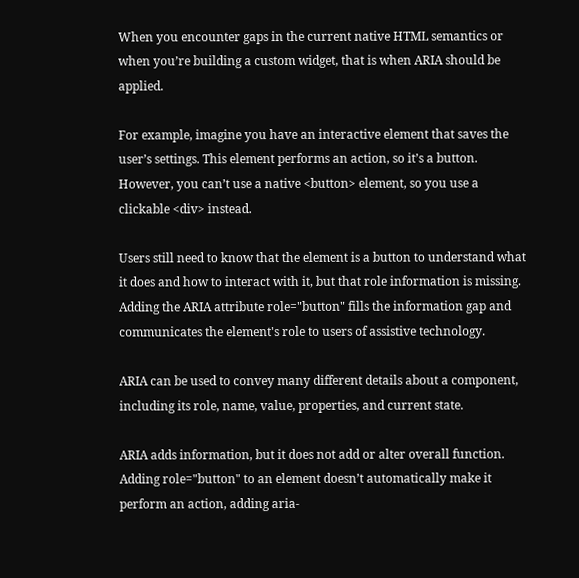When you encounter gaps in the current native HTML semantics or when you’re building a custom widget, that is when ARIA should be applied.

For example, imagine you have an interactive element that saves the user’s settings. This element performs an action, so it’s a button. However, you can’t use a native <button> element, so you use a clickable <div> instead.

Users still need to know that the element is a button to understand what it does and how to interact with it, but that role information is missing. Adding the ARIA attribute role="button" fills the information gap and communicates the element's role to users of assistive technology.

ARIA can be used to convey many different details about a component, including its role, name, value, properties, and current state.

ARIA adds information, but it does not add or alter overall function. Adding role="button" to an element doesn’t automatically make it perform an action, adding aria-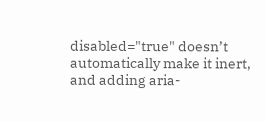disabled="true" doesn’t automatically make it inert, and adding aria-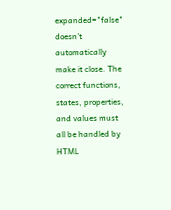expanded="false" doesn’t automatically make it close. The correct functions, states, properties, and values must all be handled by HTML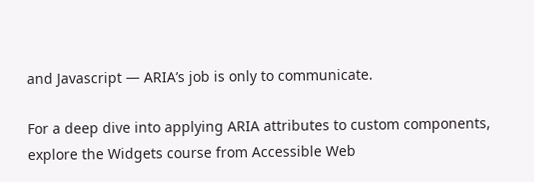and Javascript — ARIA’s job is only to communicate.

For a deep dive into applying ARIA attributes to custom components, explore the Widgets course from Accessible Web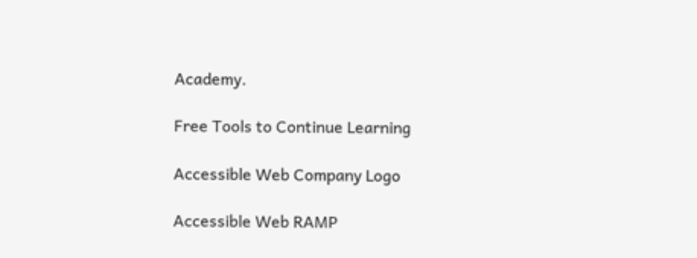Academy.

Free Tools to Continue Learning

Accessible Web Company Logo

Accessible Web RAMP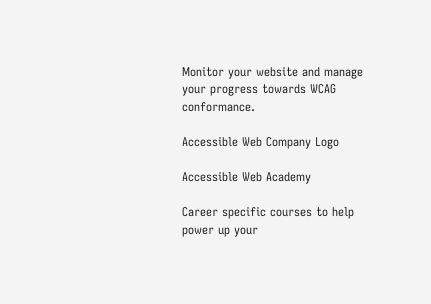Monitor your website and manage your progress towards WCAG conformance.

Accessible Web Company Logo

Accessible Web Academy

Career specific courses to help power up your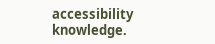accessibility knowledge.